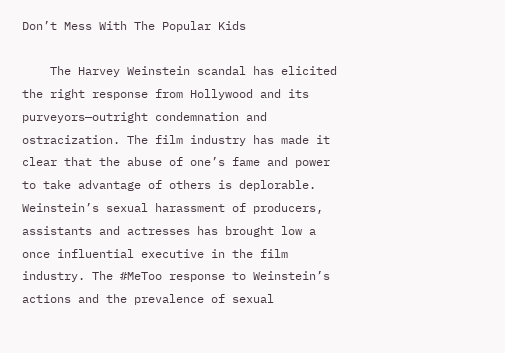Don’t Mess With The Popular Kids

    The Harvey Weinstein scandal has elicited the right response from Hollywood and its purveyors—outright condemnation and ostracization. The film industry has made it clear that the abuse of one’s fame and power to take advantage of others is deplorable. Weinstein’s sexual harassment of producers, assistants and actresses has brought low a once influential executive in the film industry. The #MeToo response to Weinstein’s actions and the prevalence of sexual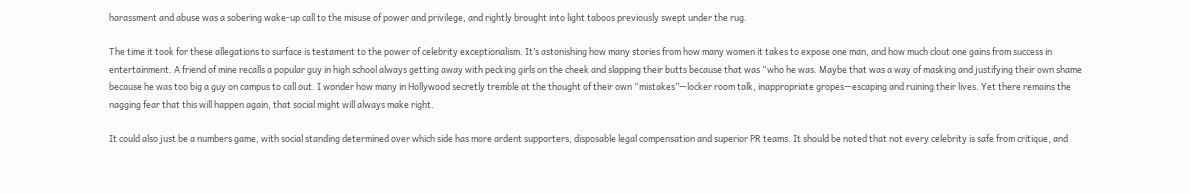harassment and abuse was a sobering wake-up call to the misuse of power and privilege, and rightly brought into light taboos previously swept under the rug.

The time it took for these allegations to surface is testament to the power of celebrity exceptionalism. It’s astonishing how many stories from how many women it takes to expose one man, and how much clout one gains from success in entertainment. A friend of mine recalls a popular guy in high school always getting away with pecking girls on the cheek and slapping their butts because that was “who he was. Maybe that was a way of masking and justifying their own shame because he was too big a guy on campus to call out. I wonder how many in Hollywood secretly tremble at the thought of their own “mistakes”—locker room talk, inappropriate gropes—escaping and ruining their lives. Yet there remains the nagging fear that this will happen again, that social might will always make right.

It could also just be a numbers game, with social standing determined over which side has more ardent supporters, disposable legal compensation and superior PR teams. It should be noted that not every celebrity is safe from critique, and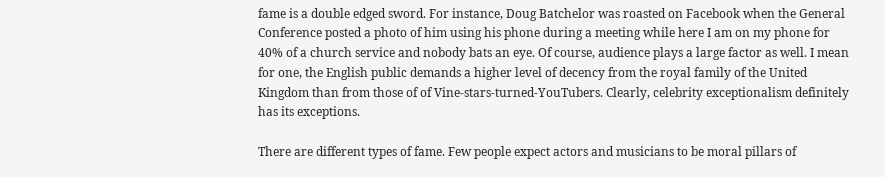fame is a double edged sword. For instance, Doug Batchelor was roasted on Facebook when the General Conference posted a photo of him using his phone during a meeting while here I am on my phone for 40% of a church service and nobody bats an eye. Of course, audience plays a large factor as well. I mean for one, the English public demands a higher level of decency from the royal family of the United Kingdom than from those of of Vine-stars-turned-YouTubers. Clearly, celebrity exceptionalism definitely has its exceptions.

There are different types of fame. Few people expect actors and musicians to be moral pillars of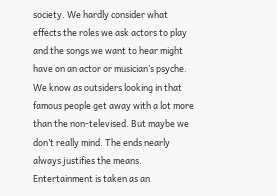society. We hardly consider what effects the roles we ask actors to play and the songs we want to hear might have on an actor or musician’s psyche. We know as outsiders looking in that famous people get away with a lot more than the non-televised. But maybe we don’t really mind. The ends nearly always justifies the means. Entertainment is taken as an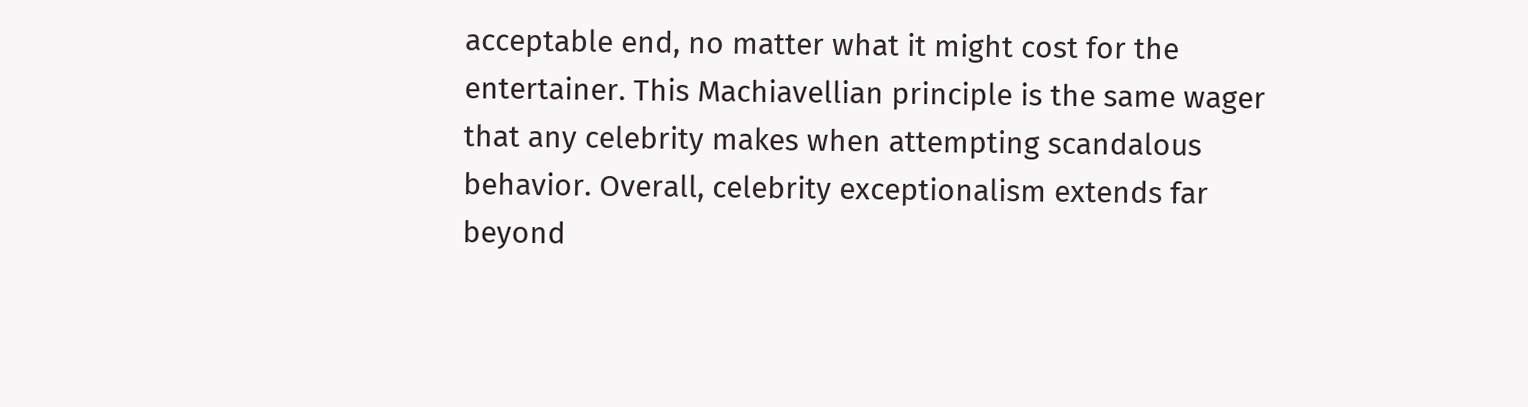acceptable end, no matter what it might cost for the entertainer. This Machiavellian principle is the same wager that any celebrity makes when attempting scandalous behavior. Overall, celebrity exceptionalism extends far beyond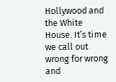Hollywood and the White House. It’s time we call out wrong for wrong and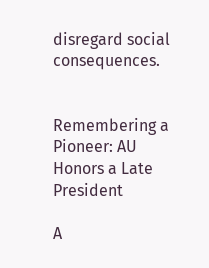disregard social consequences.


Remembering a Pioneer: AU Honors a Late President

A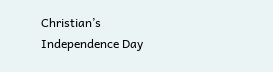Christian’s Independence Day